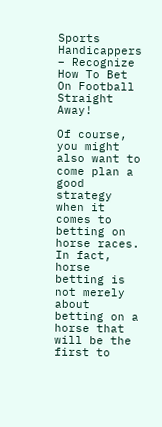Sports Handicappers – Recognize How To Bet On Football Straight Away!

Of course, you might also want to come plan a good strategy when it comes to betting on horse races. In fact, horse betting is not merely about betting on a horse that will be the first to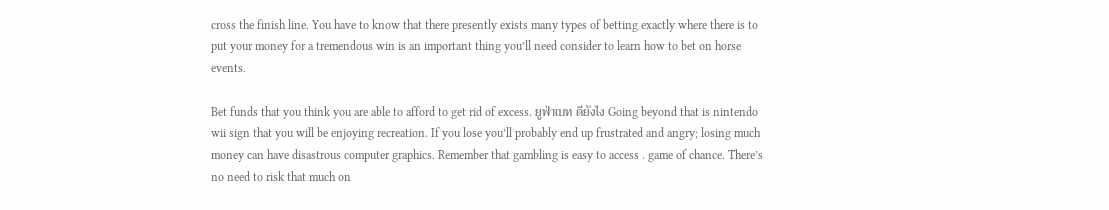cross the finish line. You have to know that there presently exists many types of betting exactly where there is to put your money for a tremendous win is an important thing you’ll need consider to learn how to bet on horse events.

Bet funds that you think you are able to afford to get rid of excess. ยูฟ่าเบท ดียังไง Going beyond that is nintendo wii sign that you will be enjoying recreation. If you lose you’ll probably end up frustrated and angry; losing much money can have disastrous computer graphics. Remember that gambling is easy to access . game of chance. There’s no need to risk that much on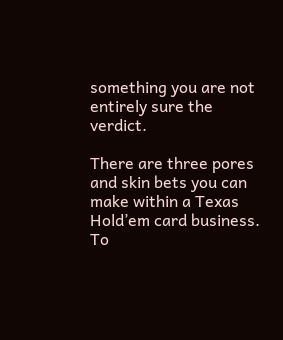something you are not entirely sure the verdict.

There are three pores and skin bets you can make within a Texas Hold’em card business. To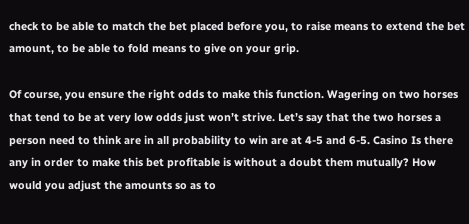check to be able to match the bet placed before you, to raise means to extend the bet amount, to be able to fold means to give on your grip.

Of course, you ensure the right odds to make this function. Wagering on two horses that tend to be at very low odds just won’t strive. Let’s say that the two horses a person need to think are in all probability to win are at 4-5 and 6-5. Casino Is there any in order to make this bet profitable is without a doubt them mutually? How would you adjust the amounts so as to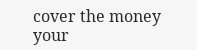cover the money your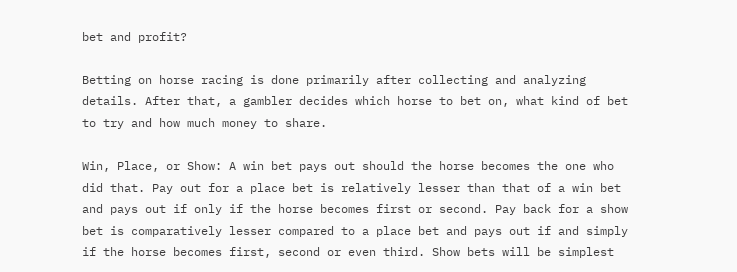bet and profit?

Betting on horse racing is done primarily after collecting and analyzing details. After that, a gambler decides which horse to bet on, what kind of bet to try and how much money to share.

Win, Place, or Show: A win bet pays out should the horse becomes the one who did that. Pay out for a place bet is relatively lesser than that of a win bet and pays out if only if the horse becomes first or second. Pay back for a show bet is comparatively lesser compared to a place bet and pays out if and simply if the horse becomes first, second or even third. Show bets will be simplest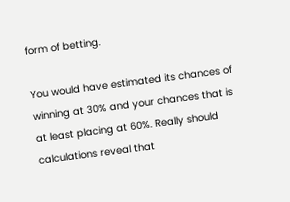form of betting.

You would have estimated its chances of winning at 30% and your chances that is at least placing at 60%. Really should calculations reveal that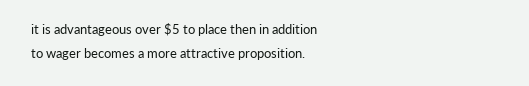it is advantageous over $5 to place then in addition to wager becomes a more attractive proposition.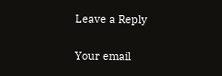Leave a Reply

Your email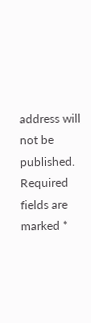address will not be published. Required fields are marked *